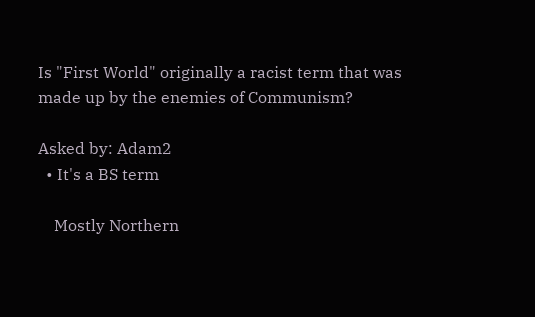Is "First World" originally a racist term that was made up by the enemies of Communism?

Asked by: Adam2
  • It's a BS term

    Mostly Northern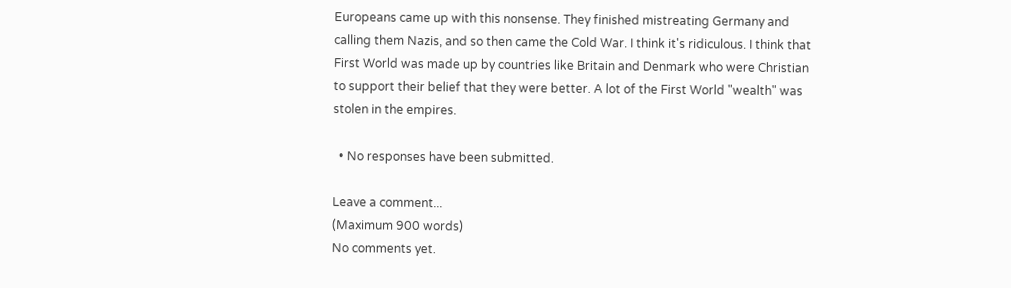Europeans came up with this nonsense. They finished mistreating Germany and calling them Nazis, and so then came the Cold War. I think it's ridiculous. I think that First World was made up by countries like Britain and Denmark who were Christian to support their belief that they were better. A lot of the First World "wealth" was stolen in the empires.

  • No responses have been submitted.

Leave a comment...
(Maximum 900 words)
No comments yet.